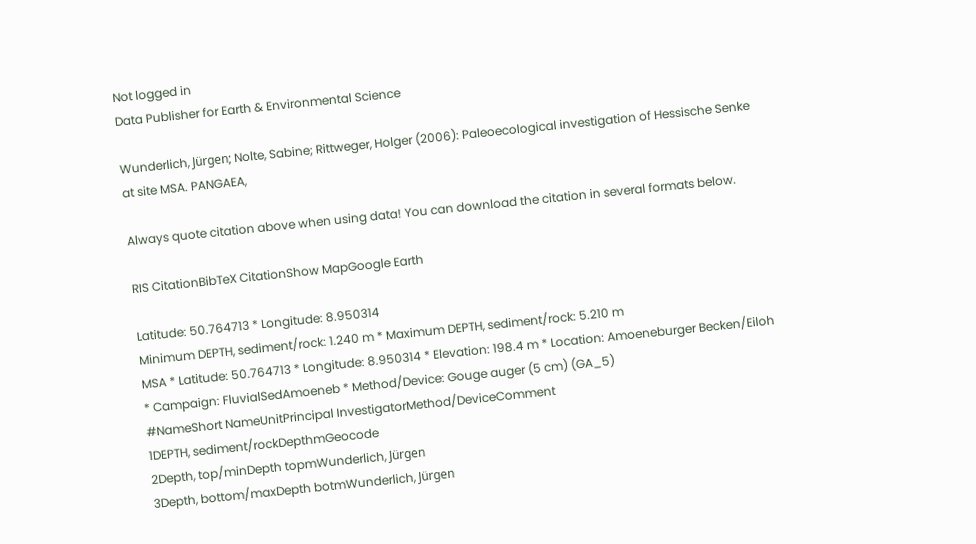Not logged in
Data Publisher for Earth & Environmental Science

Wunderlich, Jürgen; Nolte, Sabine; Rittweger, Holger (2006): Paleoecological investigation of Hessische Senke at site MSA. PANGAEA,

Always quote citation above when using data! You can download the citation in several formats below.

RIS CitationBibTeX CitationShow MapGoogle Earth

Latitude: 50.764713 * Longitude: 8.950314
Minimum DEPTH, sediment/rock: 1.240 m * Maximum DEPTH, sediment/rock: 5.210 m
MSA * Latitude: 50.764713 * Longitude: 8.950314 * Elevation: 198.4 m * Location: Amoeneburger Becken/Eiloh * Campaign: FluvialSedAmoeneb * Method/Device: Gouge auger (5 cm) (GA_5)
#NameShort NameUnitPrincipal InvestigatorMethod/DeviceComment
1DEPTH, sediment/rockDepthmGeocode
2Depth, top/minDepth topmWunderlich, Jürgen
3Depth, bottom/maxDepth botmWunderlich, Jürgen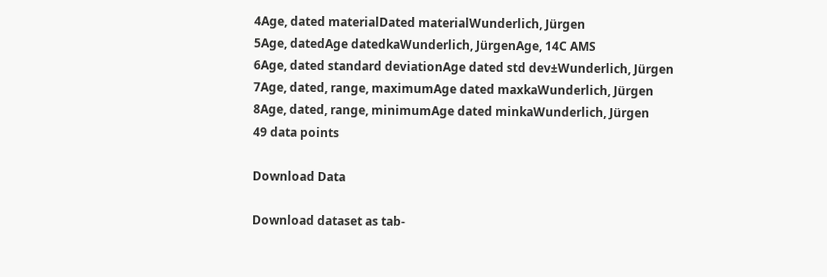4Age, dated materialDated materialWunderlich, Jürgen
5Age, datedAge datedkaWunderlich, JürgenAge, 14C AMS
6Age, dated standard deviationAge dated std dev±Wunderlich, Jürgen
7Age, dated, range, maximumAge dated maxkaWunderlich, Jürgen
8Age, dated, range, minimumAge dated minkaWunderlich, Jürgen
49 data points

Download Data

Download dataset as tab-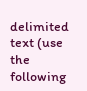delimited text (use the following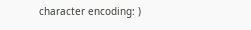character encoding: )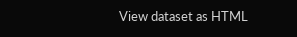View dataset as HTML